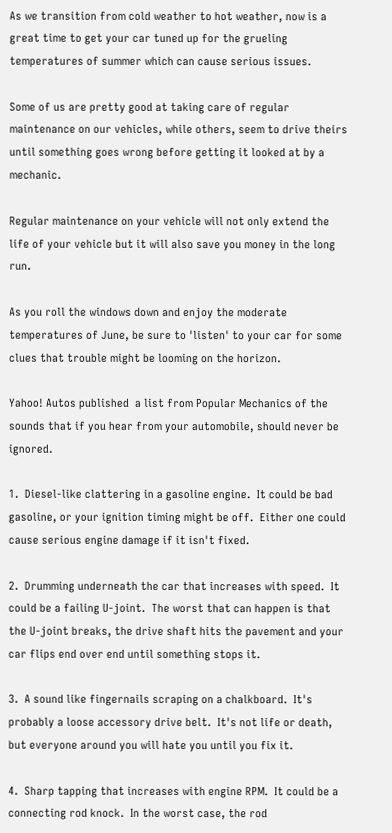As we transition from cold weather to hot weather, now is a great time to get your car tuned up for the grueling temperatures of summer which can cause serious issues.

Some of us are pretty good at taking care of regular maintenance on our vehicles, while others, seem to drive theirs until something goes wrong before getting it looked at by a mechanic.

Regular maintenance on your vehicle will not only extend the life of your vehicle but it will also save you money in the long run.

As you roll the windows down and enjoy the moderate temperatures of June, be sure to 'listen' to your car for some clues that trouble might be looming on the horizon.

Yahoo! Autos published  a list from Popular Mechanics of the sounds that if you hear from your automobile, should never be ignored.

1.  Diesel-like clattering in a gasoline engine.  It could be bad gasoline, or your ignition timing might be off.  Either one could cause serious engine damage if it isn't fixed.

2.  Drumming underneath the car that increases with speed.  It could be a failing U-joint.  The worst that can happen is that the U-joint breaks, the drive shaft hits the pavement and your car flips end over end until something stops it.

3.  A sound like fingernails scraping on a chalkboard.  It's probably a loose accessory drive belt.  It's not life or death, but everyone around you will hate you until you fix it.

4.  Sharp tapping that increases with engine RPM.  It could be a connecting rod knock.  In the worst case, the rod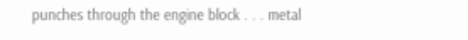punches through the engine block . . . metal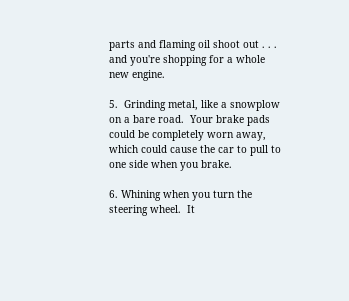parts and flaming oil shoot out . . . and you're shopping for a whole new engine.

5.  Grinding metal, like a snowplow on a bare road.  Your brake pads could be completely worn away, which could cause the car to pull to one side when you brake.

6. Whining when you turn the steering wheel.  It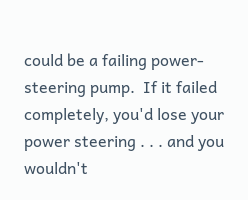could be a failing power-steering pump.  If it failed completely, you'd lose your power steering . . . and you wouldn't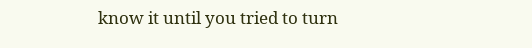know it until you tried to turn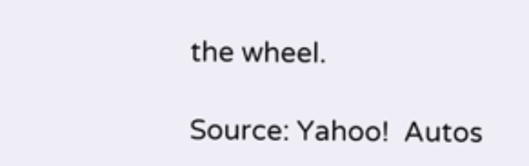the wheel.

Source: Yahoo!  Autos